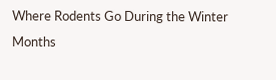Where Rodents Go During the Winter Months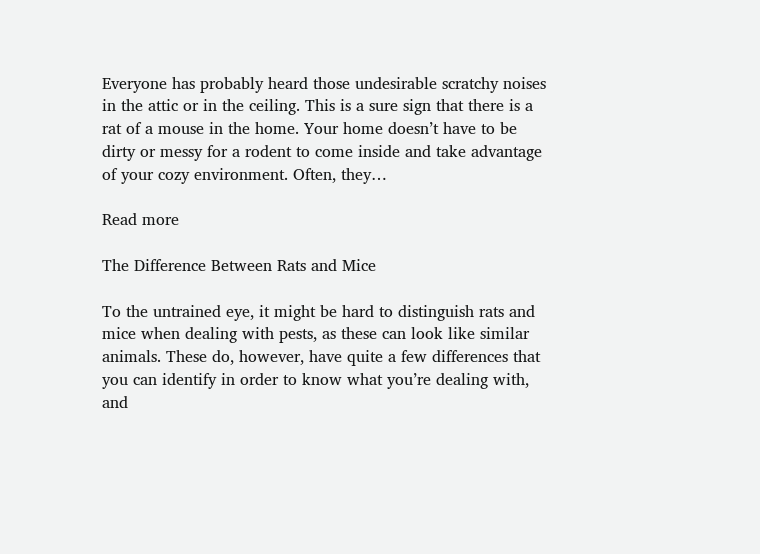Everyone has probably heard those undesirable scratchy noises in the attic or in the ceiling. This is a sure sign that there is a rat of a mouse in the home. Your home doesn’t have to be dirty or messy for a rodent to come inside and take advantage of your cozy environment. Often, they…

Read more

The Difference Between Rats and Mice

To the untrained eye, it might be hard to distinguish rats and mice when dealing with pests, as these can look like similar animals. These do, however, have quite a few differences that you can identify in order to know what you’re dealing with, and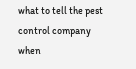what to tell the pest control company when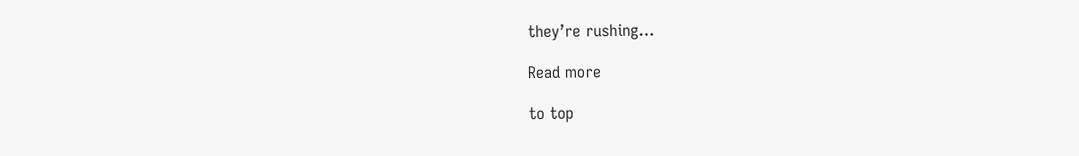they’re rushing…

Read more

to top